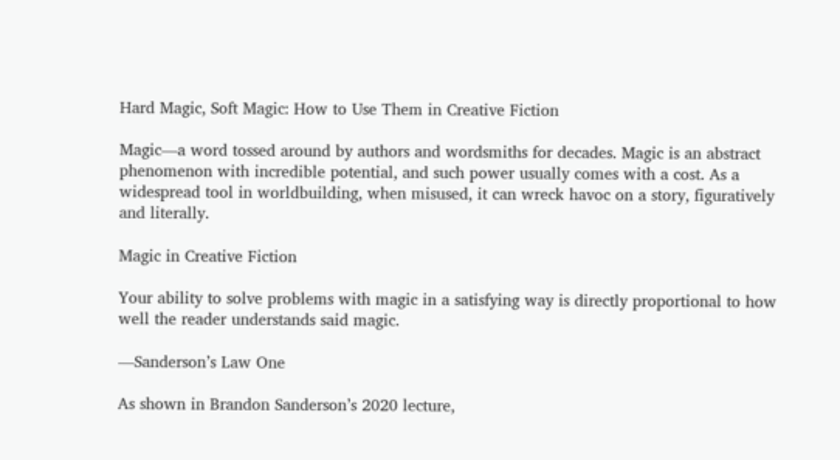Hard Magic, Soft Magic: How to Use Them in Creative Fiction

Magic—a word tossed around by authors and wordsmiths for decades. Magic is an abstract phenomenon with incredible potential, and such power usually comes with a cost. As a widespread tool in worldbuilding, when misused, it can wreck havoc on a story, figuratively and literally.

Magic in Creative Fiction

Your ability to solve problems with magic in a satisfying way is directly proportional to how well the reader understands said magic.

—Sanderson’s Law One

As shown in Brandon Sanderson’s 2020 lecture,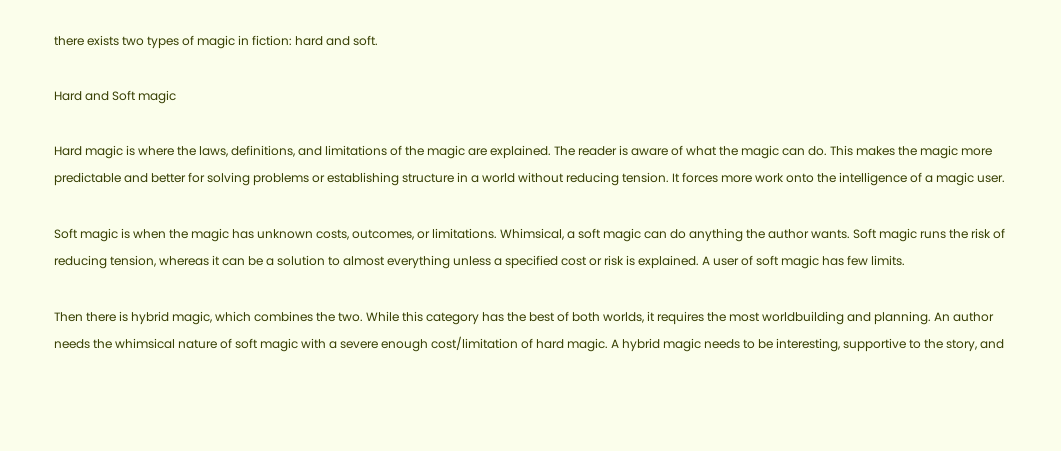there exists two types of magic in fiction: hard and soft.

Hard and Soft magic

Hard magic is where the laws, definitions, and limitations of the magic are explained. The reader is aware of what the magic can do. This makes the magic more predictable and better for solving problems or establishing structure in a world without reducing tension. It forces more work onto the intelligence of a magic user.

Soft magic is when the magic has unknown costs, outcomes, or limitations. Whimsical, a soft magic can do anything the author wants. Soft magic runs the risk of reducing tension, whereas it can be a solution to almost everything unless a specified cost or risk is explained. A user of soft magic has few limits.

Then there is hybrid magic, which combines the two. While this category has the best of both worlds, it requires the most worldbuilding and planning. An author needs the whimsical nature of soft magic with a severe enough cost/limitation of hard magic. A hybrid magic needs to be interesting, supportive to the story, and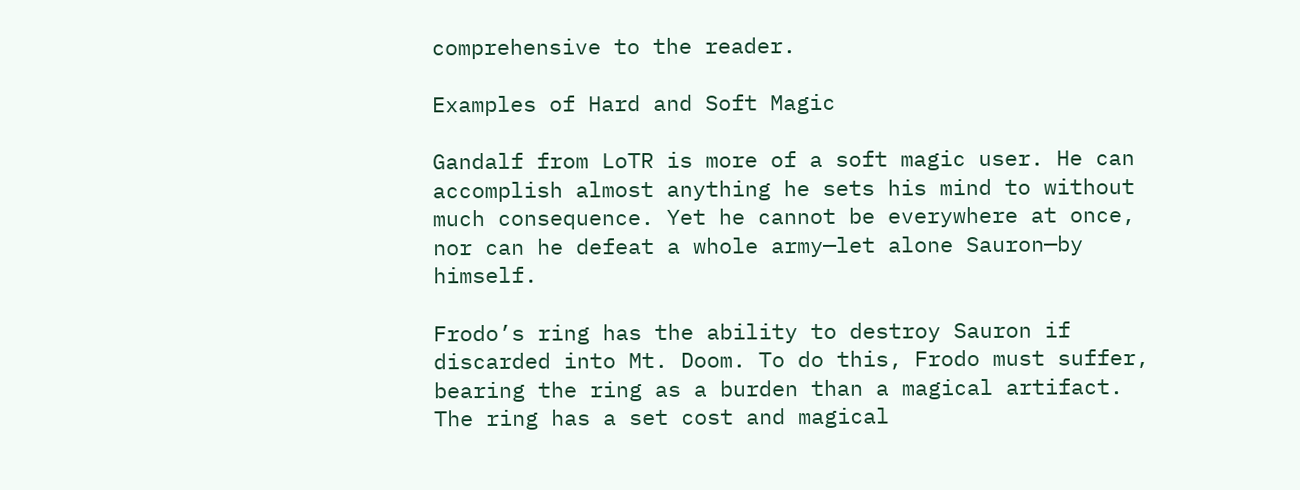comprehensive to the reader.

Examples of Hard and Soft Magic

Gandalf from LoTR is more of a soft magic user. He can accomplish almost anything he sets his mind to without much consequence. Yet he cannot be everywhere at once, nor can he defeat a whole army—let alone Sauron—by himself.

Frodo’s ring has the ability to destroy Sauron if discarded into Mt. Doom. To do this, Frodo must suffer, bearing the ring as a burden than a magical artifact. The ring has a set cost and magical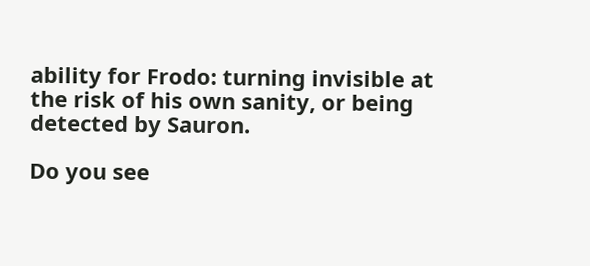ability for Frodo: turning invisible at the risk of his own sanity, or being detected by Sauron.

Do you see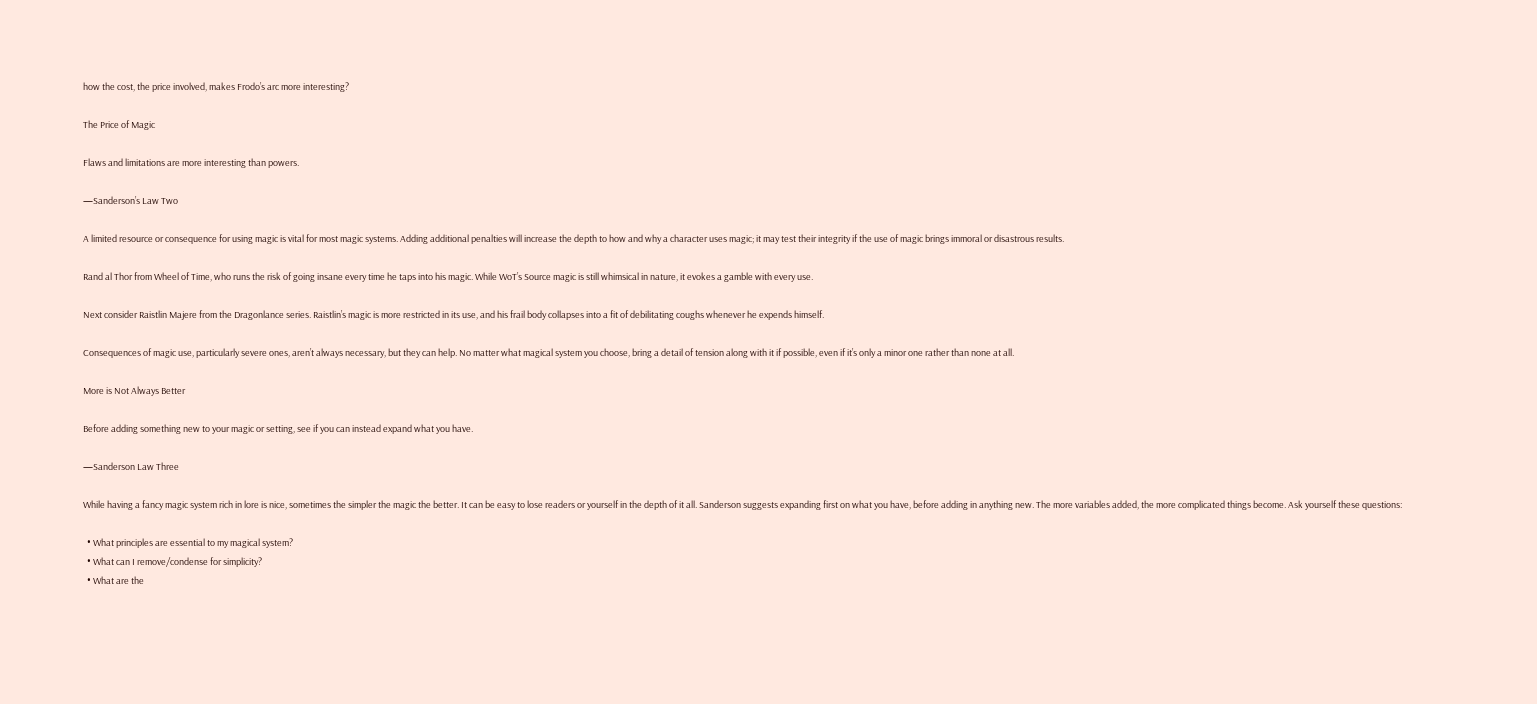how the cost, the price involved, makes Frodo’s arc more interesting?

The Price of Magic

Flaws and limitations are more interesting than powers.

—Sanderson’s Law Two

A limited resource or consequence for using magic is vital for most magic systems. Adding additional penalties will increase the depth to how and why a character uses magic; it may test their integrity if the use of magic brings immoral or disastrous results.

Rand al Thor from Wheel of Time, who runs the risk of going insane every time he taps into his magic. While WoT’s Source magic is still whimsical in nature, it evokes a gamble with every use.

Next consider Raistlin Majere from the Dragonlance series. Raistlin’s magic is more restricted in its use, and his frail body collapses into a fit of debilitating coughs whenever he expends himself.

Consequences of magic use, particularly severe ones, aren’t always necessary, but they can help. No matter what magical system you choose, bring a detail of tension along with it if possible, even if it’s only a minor one rather than none at all.

More is Not Always Better

Before adding something new to your magic or setting, see if you can instead expand what you have.

—Sanderson Law Three

While having a fancy magic system rich in lore is nice, sometimes the simpler the magic the better. It can be easy to lose readers or yourself in the depth of it all. Sanderson suggests expanding first on what you have, before adding in anything new. The more variables added, the more complicated things become. Ask yourself these questions:

  • What principles are essential to my magical system?
  • What can I remove/condense for simplicity?
  • What are the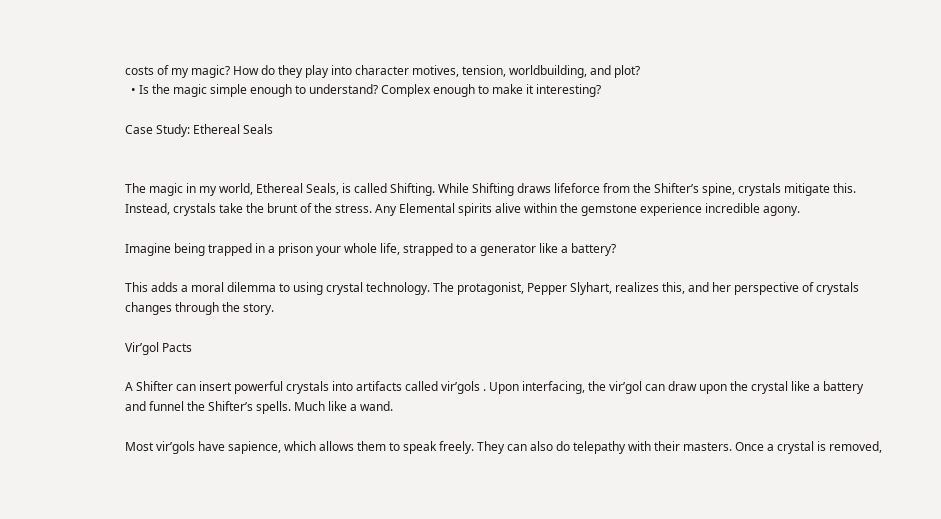costs of my magic? How do they play into character motives, tension, worldbuilding, and plot?
  • Is the magic simple enough to understand? Complex enough to make it interesting?

Case Study: Ethereal Seals


The magic in my world, Ethereal Seals, is called Shifting. While Shifting draws lifeforce from the Shifter’s spine, crystals mitigate this. Instead, crystals take the brunt of the stress. Any Elemental spirits alive within the gemstone experience incredible agony.

Imagine being trapped in a prison your whole life, strapped to a generator like a battery?

This adds a moral dilemma to using crystal technology. The protagonist, Pepper Slyhart, realizes this, and her perspective of crystals changes through the story.

Vir’gol Pacts

A Shifter can insert powerful crystals into artifacts called vir’gols . Upon interfacing, the vir’gol can draw upon the crystal like a battery and funnel the Shifter’s spells. Much like a wand.

Most vir’gols have sapience, which allows them to speak freely. They can also do telepathy with their masters. Once a crystal is removed,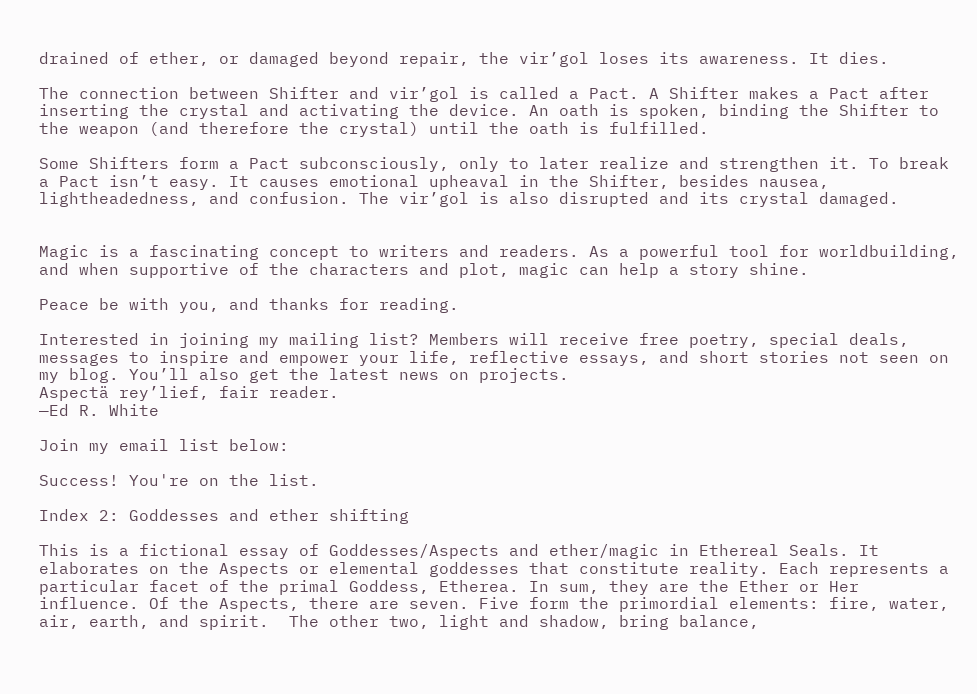drained of ether, or damaged beyond repair, the vir’gol loses its awareness. It dies.

The connection between Shifter and vir’gol is called a Pact. A Shifter makes a Pact after inserting the crystal and activating the device. An oath is spoken, binding the Shifter to the weapon (and therefore the crystal) until the oath is fulfilled.

Some Shifters form a Pact subconsciously, only to later realize and strengthen it. To break a Pact isn’t easy. It causes emotional upheaval in the Shifter, besides nausea, lightheadedness, and confusion. The vir’gol is also disrupted and its crystal damaged.


Magic is a fascinating concept to writers and readers. As a powerful tool for worldbuilding, and when supportive of the characters and plot, magic can help a story shine.

Peace be with you, and thanks for reading.

Interested in joining my mailing list? Members will receive free poetry, special deals, messages to inspire and empower your life, reflective essays, and short stories not seen on my blog. You’ll also get the latest news on projects.
Aspectä rey’lief, fair reader.
—Ed R. White

Join my email list below:

Success! You're on the list.

Index 2: Goddesses and ether shifting

This is a fictional essay of Goddesses/Aspects and ether/magic in Ethereal Seals. It elaborates on the Aspects or elemental goddesses that constitute reality. Each represents a particular facet of the primal Goddess, Etherea. In sum, they are the Ether or Her influence. Of the Aspects, there are seven. Five form the primordial elements: fire, water, air, earth, and spirit.  The other two, light and shadow, bring balance,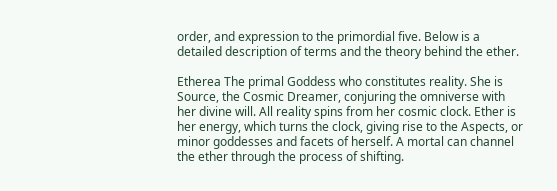order, and expression to the primordial five. Below is a detailed description of terms and the theory behind the ether.

Etherea The primal Goddess who constitutes reality. She is Source, the Cosmic Dreamer, conjuring the omniverse with her divine will. All reality spins from her cosmic clock. Ether is her energy, which turns the clock, giving rise to the Aspects, or minor goddesses and facets of herself. A mortal can channel the ether through the process of shifting.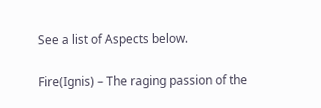See a list of Aspects below.

Fire(Ignis) – The raging passion of the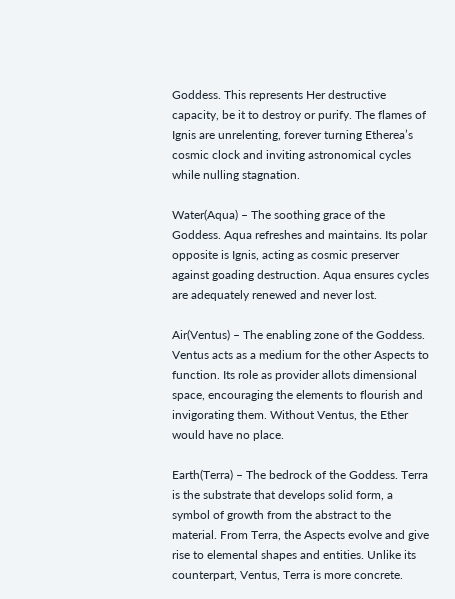Goddess. This represents Her destructive capacity, be it to destroy or purify. The flames of Ignis are unrelenting, forever turning Etherea’s cosmic clock and inviting astronomical cycles while nulling stagnation.

Water(Aqua) – The soothing grace of the Goddess. Aqua refreshes and maintains. Its polar opposite is Ignis, acting as cosmic preserver against goading destruction. Aqua ensures cycles are adequately renewed and never lost.

Air(Ventus) – The enabling zone of the Goddess. Ventus acts as a medium for the other Aspects to function. Its role as provider allots dimensional space, encouraging the elements to flourish and invigorating them. Without Ventus, the Ether would have no place.

Earth(Terra) – The bedrock of the Goddess. Terra is the substrate that develops solid form, a symbol of growth from the abstract to the material. From Terra, the Aspects evolve and give rise to elemental shapes and entities. Unlike its counterpart, Ventus, Terra is more concrete.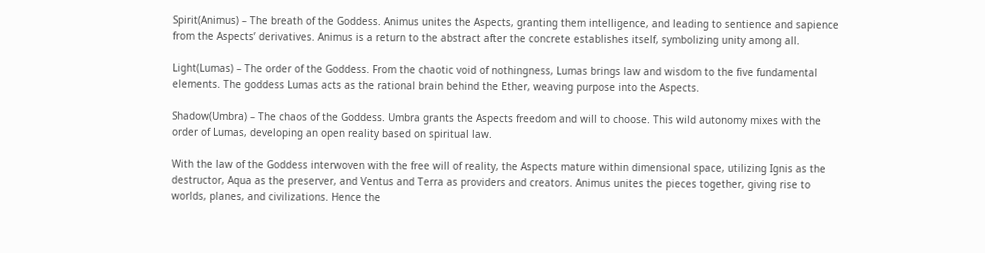Spirit(Animus) – The breath of the Goddess. Animus unites the Aspects, granting them intelligence, and leading to sentience and sapience from the Aspects’ derivatives. Animus is a return to the abstract after the concrete establishes itself, symbolizing unity among all.

Light(Lumas) – The order of the Goddess. From the chaotic void of nothingness, Lumas brings law and wisdom to the five fundamental elements. The goddess Lumas acts as the rational brain behind the Ether, weaving purpose into the Aspects.

Shadow(Umbra) – The chaos of the Goddess. Umbra grants the Aspects freedom and will to choose. This wild autonomy mixes with the order of Lumas, developing an open reality based on spiritual law.

With the law of the Goddess interwoven with the free will of reality, the Aspects mature within dimensional space, utilizing Ignis as the destructor, Aqua as the preserver, and Ventus and Terra as providers and creators. Animus unites the pieces together, giving rise to worlds, planes, and civilizations. Hence the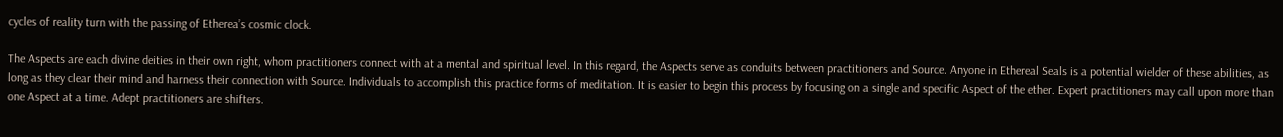cycles of reality turn with the passing of Etherea’s cosmic clock.

The Aspects are each divine deities in their own right, whom practitioners connect with at a mental and spiritual level. In this regard, the Aspects serve as conduits between practitioners and Source. Anyone in Ethereal Seals is a potential wielder of these abilities, as long as they clear their mind and harness their connection with Source. Individuals to accomplish this practice forms of meditation. It is easier to begin this process by focusing on a single and specific Aspect of the ether. Expert practitioners may call upon more than one Aspect at a time. Adept practitioners are shifters.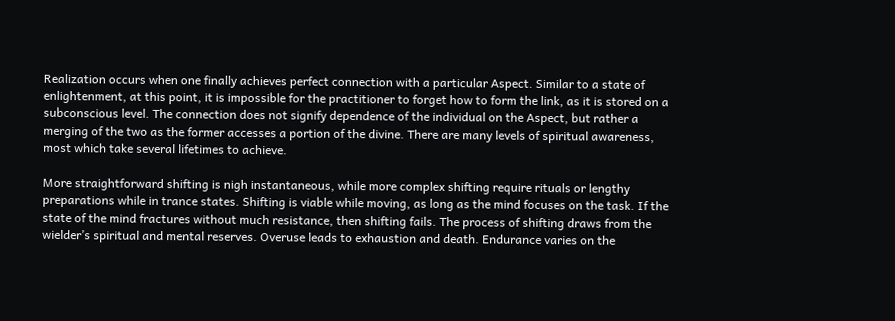Realization occurs when one finally achieves perfect connection with a particular Aspect. Similar to a state of enlightenment, at this point, it is impossible for the practitioner to forget how to form the link, as it is stored on a subconscious level. The connection does not signify dependence of the individual on the Aspect, but rather a merging of the two as the former accesses a portion of the divine. There are many levels of spiritual awareness, most which take several lifetimes to achieve.

More straightforward shifting is nigh instantaneous, while more complex shifting require rituals or lengthy preparations while in trance states. Shifting is viable while moving, as long as the mind focuses on the task. If the state of the mind fractures without much resistance, then shifting fails. The process of shifting draws from the wielder’s spiritual and mental reserves. Overuse leads to exhaustion and death. Endurance varies on the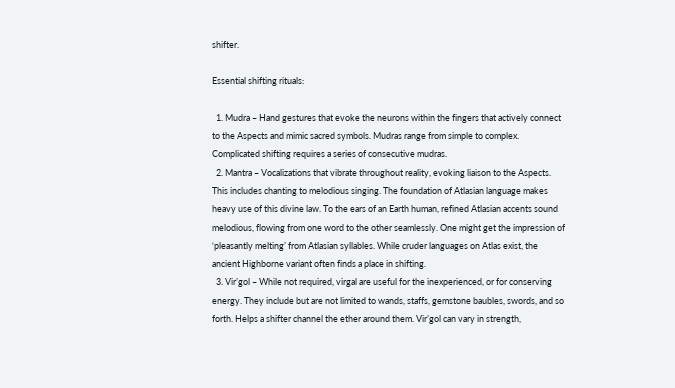shifter.

Essential shifting rituals:

  1. Mudra – Hand gestures that evoke the neurons within the fingers that actively connect to the Aspects and mimic sacred symbols. Mudras range from simple to complex. Complicated shifting requires a series of consecutive mudras.
  2. Mantra – Vocalizations that vibrate throughout reality, evoking liaison to the Aspects. This includes chanting to melodious singing. The foundation of Atlasian language makes heavy use of this divine law. To the ears of an Earth human, refined Atlasian accents sound melodious, flowing from one word to the other seamlessly. One might get the impression of ‘pleasantly melting’ from Atlasian syllables. While cruder languages on Atlas exist, the ancient Highborne variant often finds a place in shifting.
  3. Vir’gol – While not required, virgal are useful for the inexperienced, or for conserving energy. They include but are not limited to wands, staffs, gemstone baubles, swords, and so forth. Helps a shifter channel the ether around them. Vir’gol can vary in strength,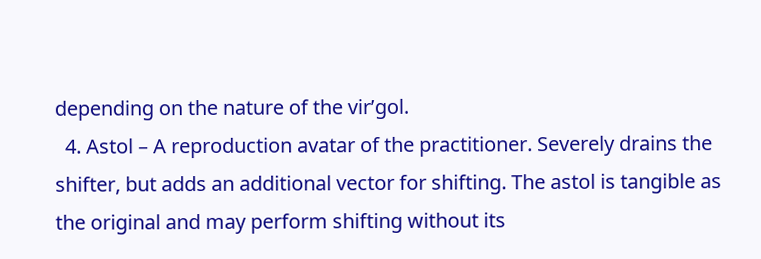depending on the nature of the vir’gol.
  4. Astol – A reproduction avatar of the practitioner. Severely drains the shifter, but adds an additional vector for shifting. The astol is tangible as the original and may perform shifting without its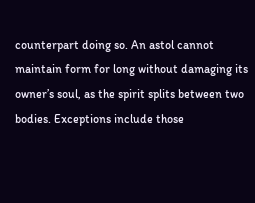counterpart doing so. An astol cannot maintain form for long without damaging its owner’s soul, as the spirit splits between two bodies. Exceptions include those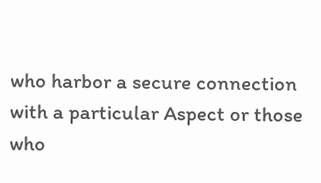who harbor a secure connection with a particular Aspect or those who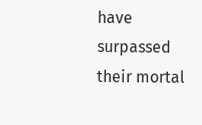have surpassed their mortal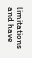limitations and have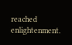reached enlightenment.